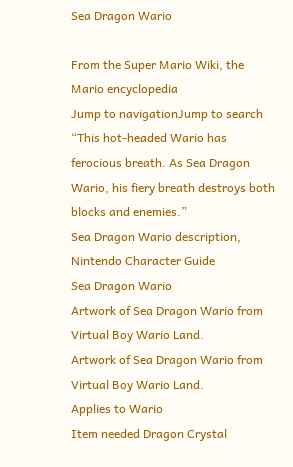Sea Dragon Wario

From the Super Mario Wiki, the Mario encyclopedia
Jump to navigationJump to search
“This hot-headed Wario has ferocious breath. As Sea Dragon Wario, his fiery breath destroys both blocks and enemies.”
Sea Dragon Wario description, Nintendo Character Guide
Sea Dragon Wario
Artwork of Sea Dragon Wario from Virtual Boy Wario Land.
Artwork of Sea Dragon Wario from Virtual Boy Wario Land.
Applies to Wario
Item needed Dragon Crystal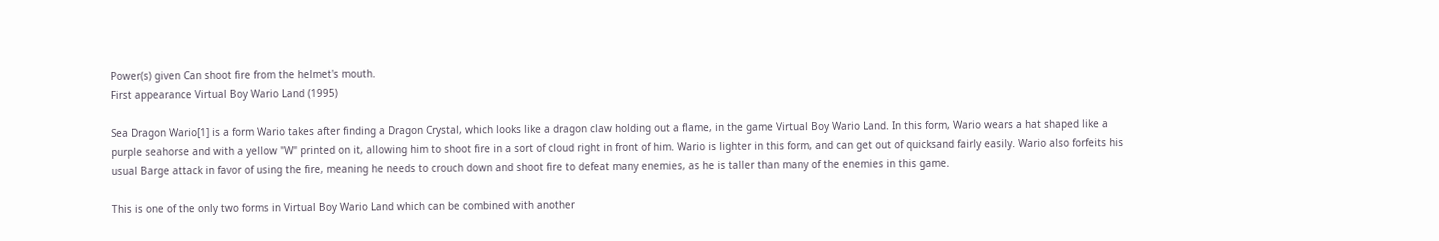Power(s) given Can shoot fire from the helmet's mouth.
First appearance Virtual Boy Wario Land (1995)

Sea Dragon Wario[1] is a form Wario takes after finding a Dragon Crystal, which looks like a dragon claw holding out a flame, in the game Virtual Boy Wario Land. In this form, Wario wears a hat shaped like a purple seahorse and with a yellow "W" printed on it, allowing him to shoot fire in a sort of cloud right in front of him. Wario is lighter in this form, and can get out of quicksand fairly easily. Wario also forfeits his usual Barge attack in favor of using the fire, meaning he needs to crouch down and shoot fire to defeat many enemies, as he is taller than many of the enemies in this game.

This is one of the only two forms in Virtual Boy Wario Land which can be combined with another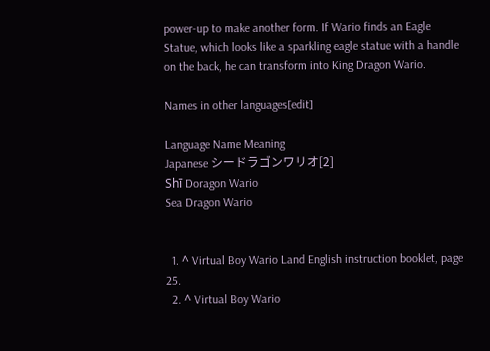power-up to make another form. If Wario finds an Eagle Statue, which looks like a sparkling eagle statue with a handle on the back, he can transform into King Dragon Wario.

Names in other languages[edit]

Language Name Meaning
Japanese シードラゴンワリオ[2]
Shī Doragon Wario
Sea Dragon Wario


  1. ^ Virtual Boy Wario Land English instruction booklet, page 25.
  2. ^ Virtual Boy Wario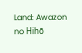Land: Awazon no Hihō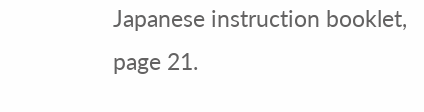Japanese instruction booklet, page 21.